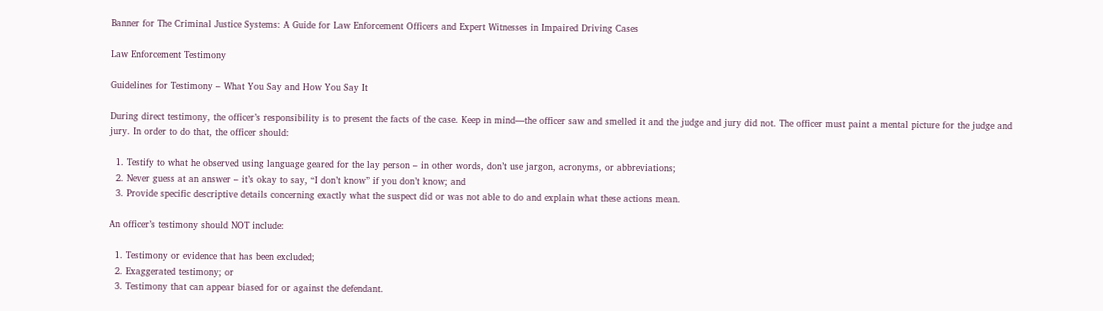Banner for The Criminal Justice Systems: A Guide for Law Enforcement Officers and Expert Witnesses in Impaired Driving Cases

Law Enforcement Testimony

Guidelines for Testimony – What You Say and How You Say It

During direct testimony, the officer’s responsibility is to present the facts of the case. Keep in mind—the officer saw and smelled it and the judge and jury did not. The officer must paint a mental picture for the judge and jury. In order to do that, the officer should:

  1. Testify to what he observed using language geared for the lay person – in other words, don’t use jargon, acronyms, or abbreviations;
  2. Never guess at an answer – it’s okay to say, “I don’t know” if you don’t know; and
  3. Provide specific descriptive details concerning exactly what the suspect did or was not able to do and explain what these actions mean.

An officer’s testimony should NOT include:

  1. Testimony or evidence that has been excluded;
  2. Exaggerated testimony; or
  3. Testimony that can appear biased for or against the defendant.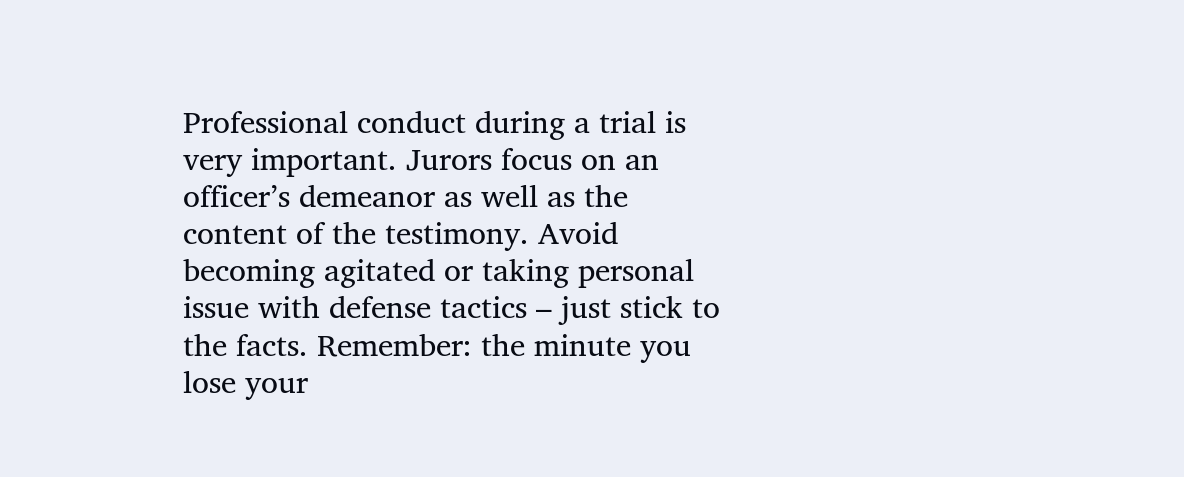Professional conduct during a trial is very important. Jurors focus on an officer’s demeanor as well as the content of the testimony. Avoid becoming agitated or taking personal issue with defense tactics – just stick to the facts. Remember: the minute you lose your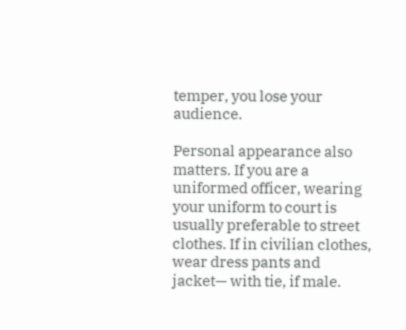temper, you lose your audience.

Personal appearance also matters. If you are a uniformed officer, wearing your uniform to court is usually preferable to street clothes. If in civilian clothes, wear dress pants and jacket— with tie, if male.